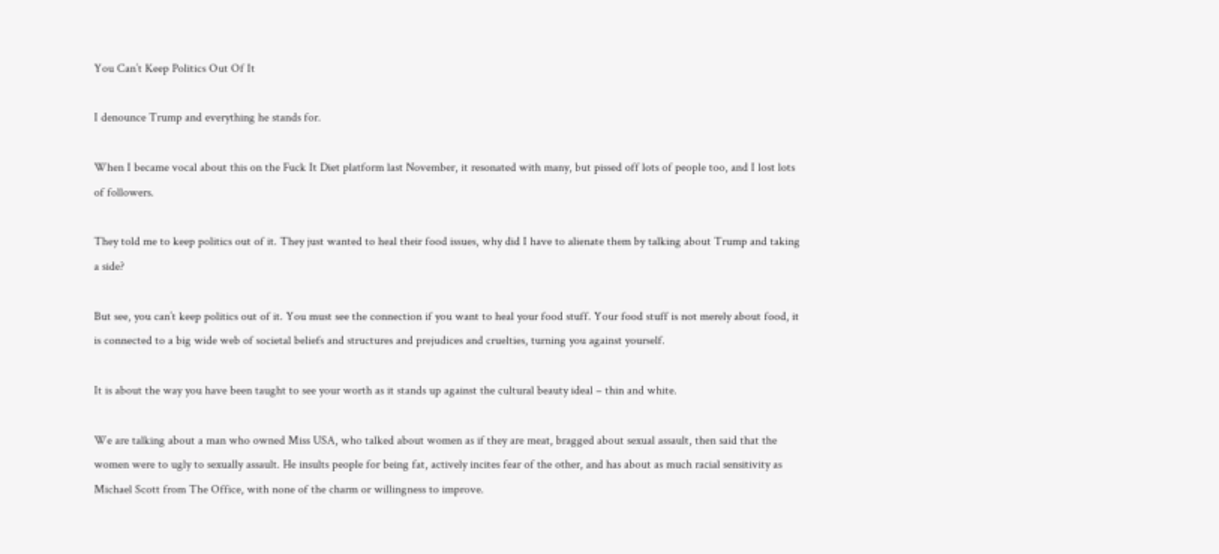You Can’t Keep Politics Out Of It

I denounce Trump and everything he stands for.

When I became vocal about this on the Fuck It Diet platform last November, it resonated with many, but pissed off lots of people too, and I lost lots of followers.

They told me to keep politics out of it. They just wanted to heal their food issues, why did I have to alienate them by talking about Trump and taking a side?

But see, you can’t keep politics out of it. You must see the connection if you want to heal your food stuff. Your food stuff is not merely about food, it is connected to a big wide web of societal beliefs and structures and prejudices and cruelties, turning you against yourself.

It is about the way you have been taught to see your worth as it stands up against the cultural beauty ideal – thin and white.

We are talking about a man who owned Miss USA, who talked about women as if they are meat, bragged about sexual assault, then said that the women were to ugly to sexually assault. He insults people for being fat, actively incites fear of the other, and has about as much racial sensitivity as Michael Scott from The Office, with none of the charm or willingness to improve.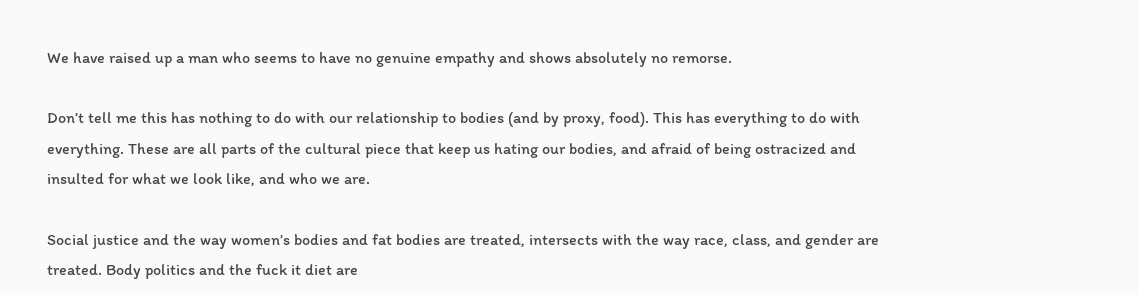We have raised up a man who seems to have no genuine empathy and shows absolutely no remorse.

Don’t tell me this has nothing to do with our relationship to bodies (and by proxy, food). This has everything to do with everything. These are all parts of the cultural piece that keep us hating our bodies, and afraid of being ostracized and insulted for what we look like, and who we are.

Social justice and the way women’s bodies and fat bodies are treated, intersects with the way race, class, and gender are treated. Body politics and the fuck it diet are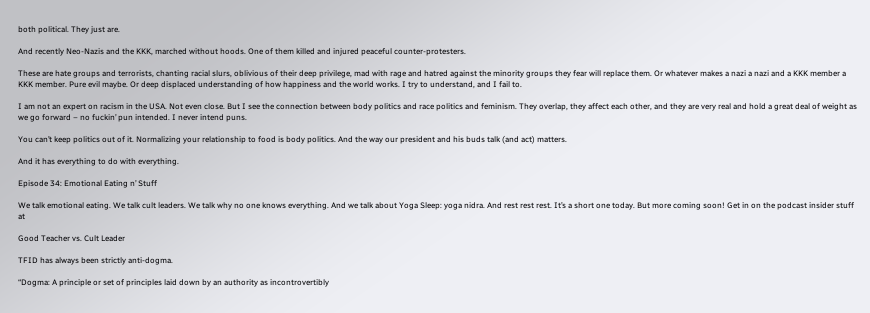both political. They just are.

And recently Neo-Nazis and the KKK, marched without hoods. One of them killed and injured peaceful counter-protesters.

These are hate groups and terrorists, chanting racial slurs, oblivious of their deep privilege, mad with rage and hatred against the minority groups they fear will replace them. Or whatever makes a nazi a nazi and a KKK member a KKK member. Pure evil maybe. Or deep displaced understanding of how happiness and the world works. I try to understand, and I fail to.

I am not an expert on racism in the USA. Not even close. But I see the connection between body politics and race politics and feminism. They overlap, they affect each other, and they are very real and hold a great deal of weight as we go forward – no fuckin’ pun intended. I never intend puns.

You can’t keep politics out of it. Normalizing your relationship to food is body politics. And the way our president and his buds talk (and act) matters.

And it has everything to do with everything.

Episode 34: Emotional Eating n’ Stuff

We talk emotional eating. We talk cult leaders. We talk why no one knows everything. And we talk about Yoga Sleep: yoga nidra. And rest rest rest. It’s a short one today. But more coming soon! Get in on the podcast insider stuff at

Good Teacher vs. Cult Leader

TFID has always been strictly anti-dogma.

“Dogma: A principle or set of principles laid down by an authority as incontrovertibly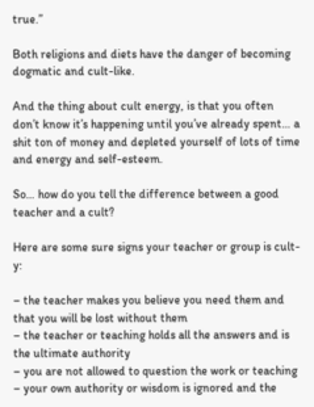true.”

Both religions and diets have the danger of becoming dogmatic and cult-like.

And the thing about cult energy, is that you often don’t know it’s happening until you’ve already spent… a shit ton of money and depleted yourself of lots of time and energy and self-esteem.

So… how do you tell the difference between a good teacher and a cult?

Here are some sure signs your teacher or group is cult-y:

– the teacher makes you believe you need them and that you will be lost without them
– the teacher or teaching holds all the answers and is the ultimate authority
– you are not allowed to question the work or teaching
– your own authority or wisdom is ignored and the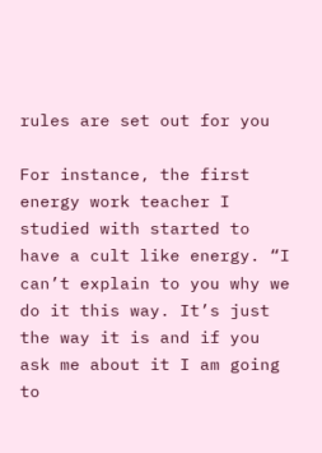rules are set out for you

For instance, the first energy work teacher I studied with started to have a cult like energy. “I can’t explain to you why we do it this way. It’s just the way it is and if you ask me about it I am going to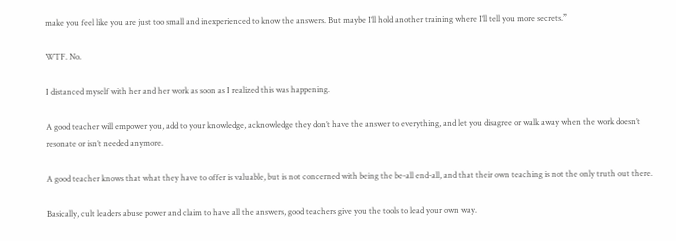make you feel like you are just too small and inexperienced to know the answers. But maybe I’ll hold another training where I’ll tell you more secrets.”

WTF. No.

I distanced myself with her and her work as soon as I realized this was happening.

A good teacher will empower you, add to your knowledge, acknowledge they don’t have the answer to everything, and let you disagree or walk away when the work doesn’t resonate or isn’t needed anymore.

A good teacher knows that what they have to offer is valuable, but is not concerned with being the be-all end-all, and that their own teaching is not the only truth out there.

Basically, cult leaders abuse power and claim to have all the answers, good teachers give you the tools to lead your own way.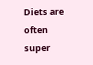Diets are often super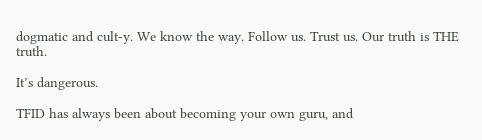dogmatic and cult-y. We know the way. Follow us. Trust us. Our truth is THE truth.

It’s dangerous.

TFID has always been about becoming your own guru, and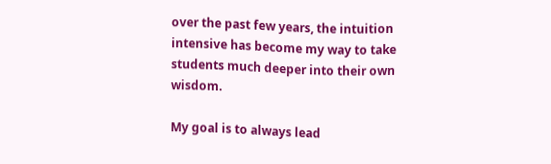over the past few years, the intuition intensive has become my way to take students much deeper into their own wisdom.

My goal is to always lead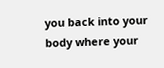you back into your body where your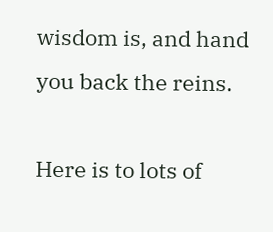wisdom is, and hand you back the reins.

Here is to lots of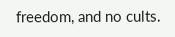freedom, and no cults.